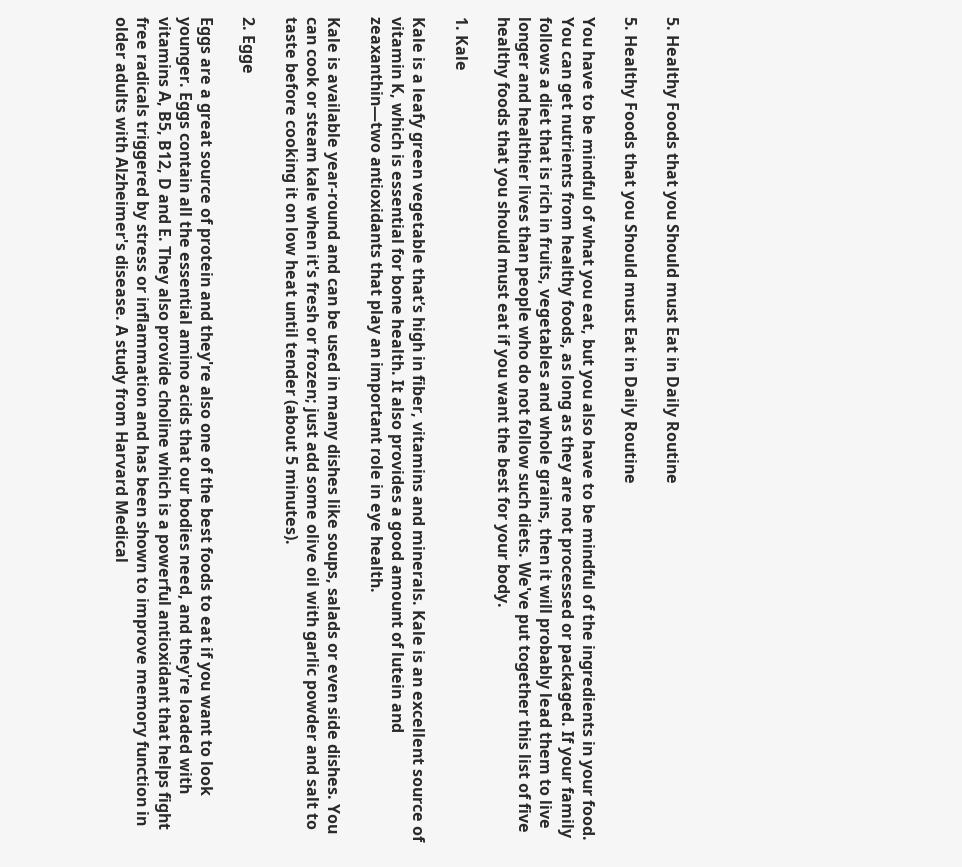5. Healthy Foods that you Should must Eat in Daily Routine

5. Healthy Foods that you Should must Eat in Daily Routine

You have to be mindful of what you eat, but you also have to be mindful of the ingredients in your food. You can get nutrients from healthy foods, as long as they are not processed or packaged. If your family follows a diet that is rich in fruits, vegetables and whole grains, then it will probably lead them to live longer and healthier lives than people who do not follow such diets. We've put together this list of five healthy foods that you should must eat if you want the best for your body.

1. Kale

Kale is a leafy green vegetable that’s high in fiber, vitamins and minerals. Kale is an excellent source of vitamin K, which is essential for bone health. It also provides a good amount of lutein and zeaxanthin—two antioxidants that play an important role in eye health.

Kale is available year-round and can be used in many dishes like soups, salads or even side dishes. You can cook or steam kale when it's fresh or frozen; just add some olive oil with garlic powder and salt to taste before cooking it on low heat until tender (about 5 minutes).

2. Egge

Eggs are a great source of protein and they're also one of the best foods to eat if you want to look younger. Eggs contain all the essential amino acids that our bodies need, and they're loaded with vitamins A, B5, B12, D and E. They also provide choline which is a powerful antioxidant that helps fight free radicals triggered by stress or inflammation and has been shown to improve memory function in older adults with Alzheimer's disease. A study from Harvard Medical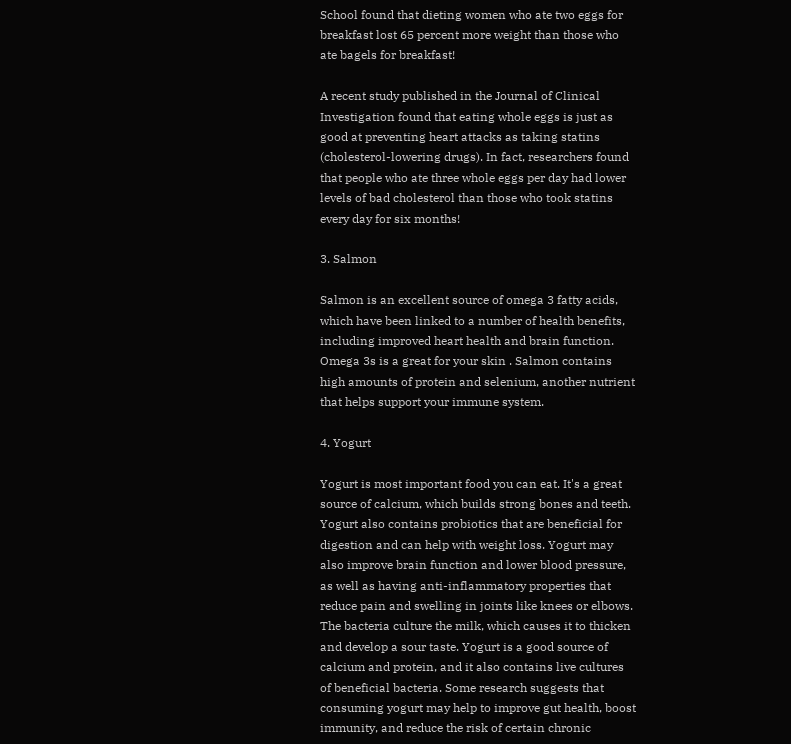School found that dieting women who ate two eggs for breakfast lost 65 percent more weight than those who ate bagels for breakfast!

A recent study published in the Journal of Clinical Investigation found that eating whole eggs is just as good at preventing heart attacks as taking statins (cholesterol-lowering drugs). In fact, researchers found that people who ate three whole eggs per day had lower levels of bad cholesterol than those who took statins every day for six months!

3. Salmon

Salmon is an excellent source of omega 3 fatty acids, which have been linked to a number of health benefits, including improved heart health and brain function. Omega 3s is a great for your skin . Salmon contains high amounts of protein and selenium, another nutrient that helps support your immune system.

4. Yogurt

Yogurt is most important food you can eat. It's a great source of calcium, which builds strong bones and teeth. Yogurt also contains probiotics that are beneficial for digestion and can help with weight loss. Yogurt may also improve brain function and lower blood pressure, as well as having anti-inflammatory properties that reduce pain and swelling in joints like knees or elbows. The bacteria culture the milk, which causes it to thicken and develop a sour taste. Yogurt is a good source of calcium and protein, and it also contains live cultures of beneficial bacteria. Some research suggests that consuming yogurt may help to improve gut health, boost immunity, and reduce the risk of certain chronic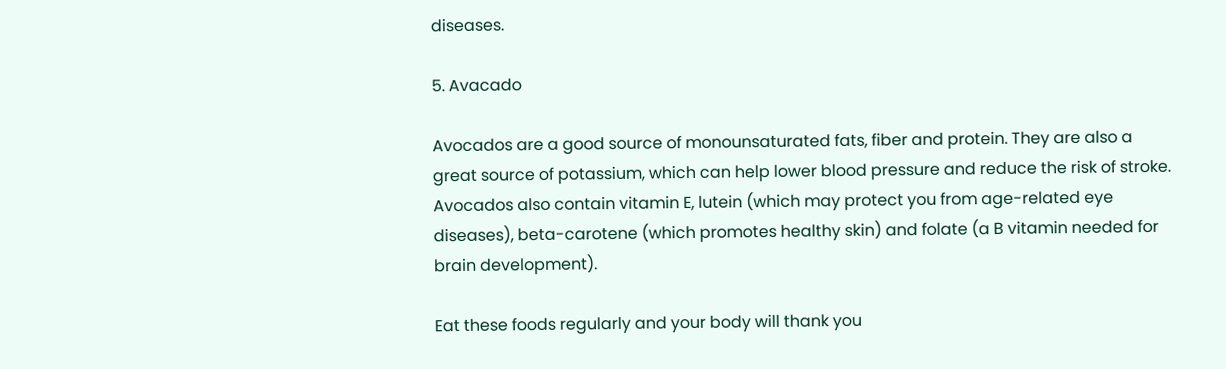diseases.

5. Avacado

Avocados are a good source of monounsaturated fats, fiber and protein. They are also a great source of potassium, which can help lower blood pressure and reduce the risk of stroke. Avocados also contain vitamin E, lutein (which may protect you from age-related eye diseases), beta-carotene (which promotes healthy skin) and folate (a B vitamin needed for brain development).

Eat these foods regularly and your body will thank you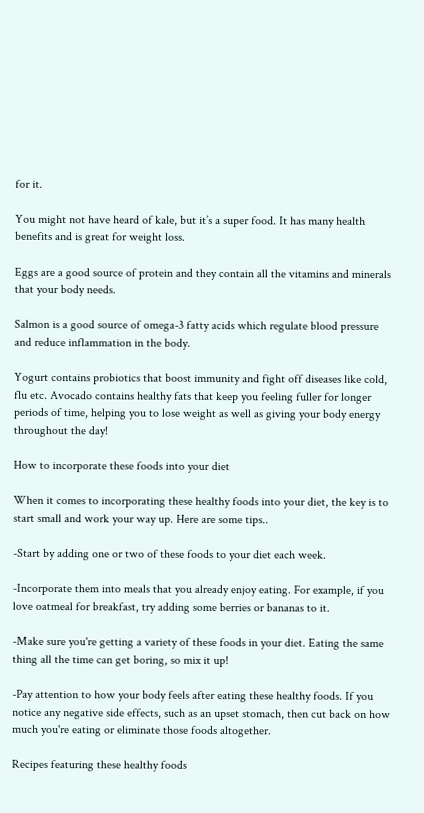for it.

You might not have heard of kale, but it’s a super food. It has many health benefits and is great for weight loss.

Eggs are a good source of protein and they contain all the vitamins and minerals that your body needs.

Salmon is a good source of omega-3 fatty acids which regulate blood pressure and reduce inflammation in the body.

Yogurt contains probiotics that boost immunity and fight off diseases like cold, flu etc. Avocado contains healthy fats that keep you feeling fuller for longer periods of time, helping you to lose weight as well as giving your body energy throughout the day!

How to incorporate these foods into your diet

When it comes to incorporating these healthy foods into your diet, the key is to start small and work your way up. Here are some tips..

-Start by adding one or two of these foods to your diet each week.

-Incorporate them into meals that you already enjoy eating. For example, if you love oatmeal for breakfast, try adding some berries or bananas to it.

-Make sure you're getting a variety of these foods in your diet. Eating the same thing all the time can get boring, so mix it up!

-Pay attention to how your body feels after eating these healthy foods. If you notice any negative side effects, such as an upset stomach, then cut back on how much you're eating or eliminate those foods altogether.

Recipes featuring these healthy foods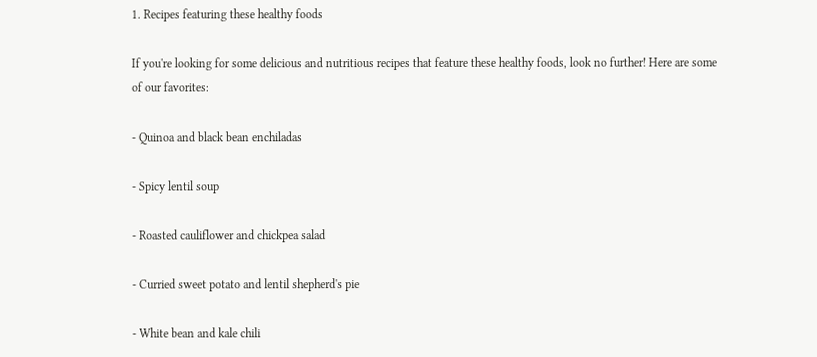1. Recipes featuring these healthy foods

If you're looking for some delicious and nutritious recipes that feature these healthy foods, look no further! Here are some of our favorites:

- Quinoa and black bean enchiladas

- Spicy lentil soup

- Roasted cauliflower and chickpea salad

- Curried sweet potato and lentil shepherd's pie

- White bean and kale chili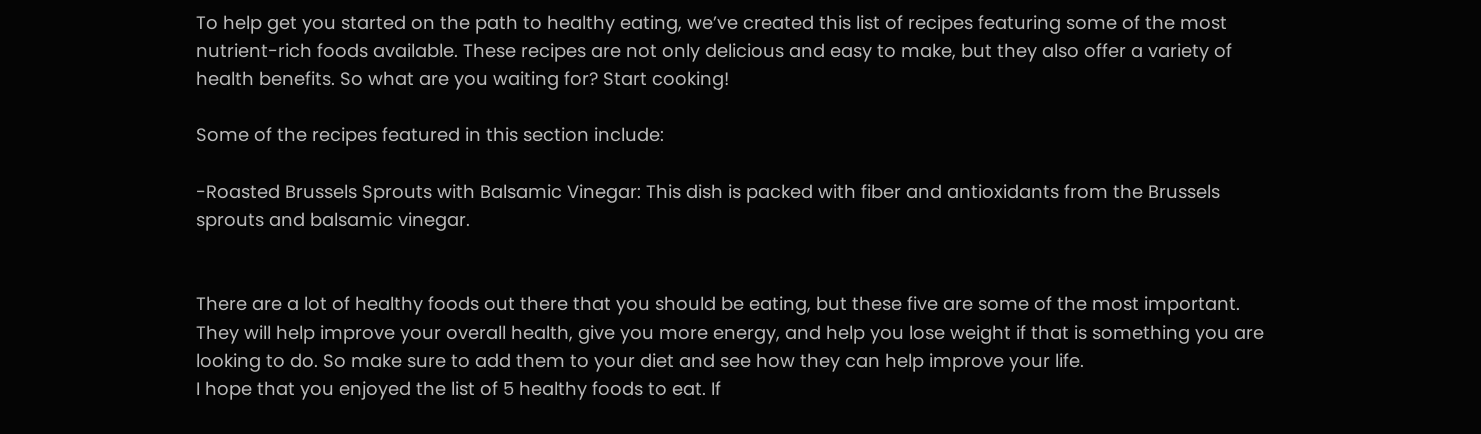To help get you started on the path to healthy eating, we’ve created this list of recipes featuring some of the most nutrient-rich foods available. These recipes are not only delicious and easy to make, but they also offer a variety of health benefits. So what are you waiting for? Start cooking!

Some of the recipes featured in this section include:

-Roasted Brussels Sprouts with Balsamic Vinegar: This dish is packed with fiber and antioxidants from the Brussels sprouts and balsamic vinegar.


There are a lot of healthy foods out there that you should be eating, but these five are some of the most important. They will help improve your overall health, give you more energy, and help you lose weight if that is something you are looking to do. So make sure to add them to your diet and see how they can help improve your life.
I hope that you enjoyed the list of 5 healthy foods to eat. If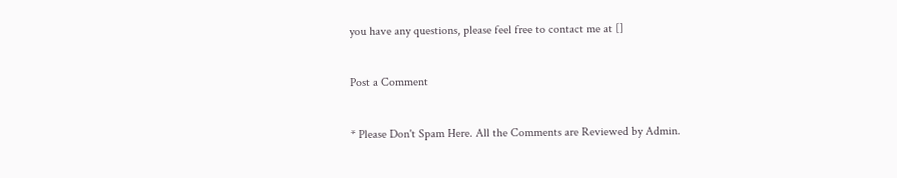you have any questions, please feel free to contact me at []

Post a Comment

* Please Don't Spam Here. All the Comments are Reviewed by Admin.